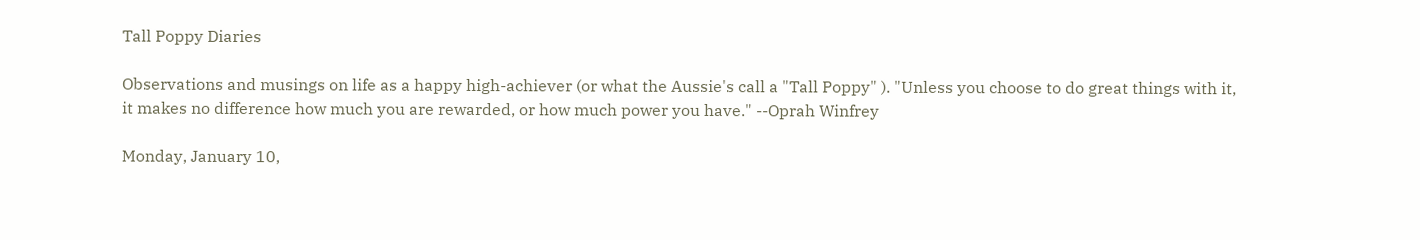Tall Poppy Diaries

Observations and musings on life as a happy high-achiever (or what the Aussie's call a "Tall Poppy" ). "Unless you choose to do great things with it, it makes no difference how much you are rewarded, or how much power you have." --Oprah Winfrey

Monday, January 10,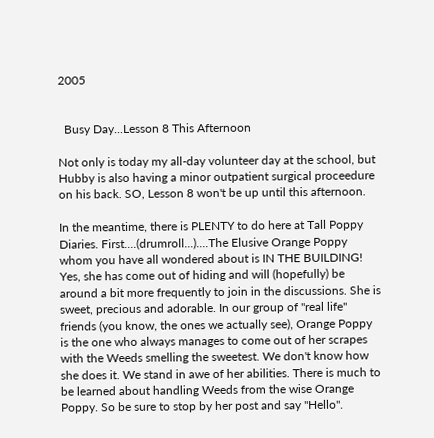2005


  Busy Day...Lesson 8 This Afternoon

Not only is today my all-day volunteer day at the school, but Hubby is also having a minor outpatient surgical proceedure on his back. SO, Lesson 8 won't be up until this afternoon.

In the meantime, there is PLENTY to do here at Tall Poppy Diaries. First....(drumroll...)....The Elusive Orange Poppy whom you have all wondered about is IN THE BUILDING! Yes, she has come out of hiding and will (hopefully) be around a bit more frequently to join in the discussions. She is sweet, precious and adorable. In our group of "real life" friends (you know, the ones we actually see), Orange Poppy is the one who always manages to come out of her scrapes with the Weeds smelling the sweetest. We don't know how she does it. We stand in awe of her abilities. There is much to be learned about handling Weeds from the wise Orange Poppy. So be sure to stop by her post and say "Hello".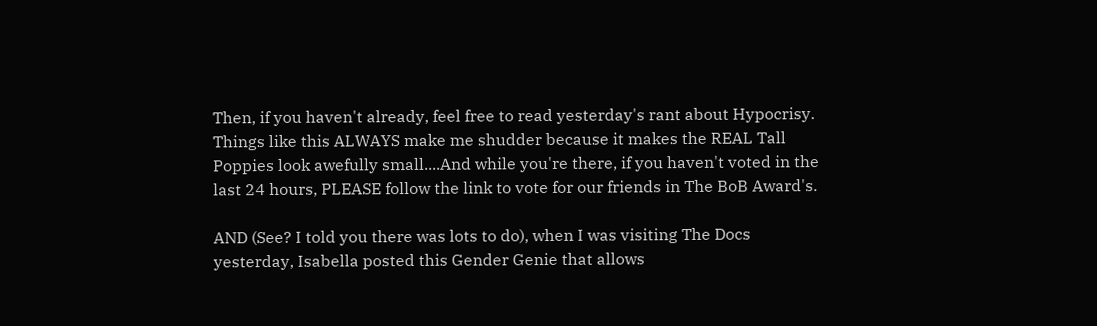Then, if you haven't already, feel free to read yesterday's rant about Hypocrisy. Things like this ALWAYS make me shudder because it makes the REAL Tall Poppies look awefully small....And while you're there, if you haven't voted in the last 24 hours, PLEASE follow the link to vote for our friends in The BoB Award's.

AND (See? I told you there was lots to do), when I was visiting The Docs yesterday, Isabella posted this Gender Genie that allows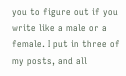you to figure out if you write like a male or a female. I put in three of my posts, and all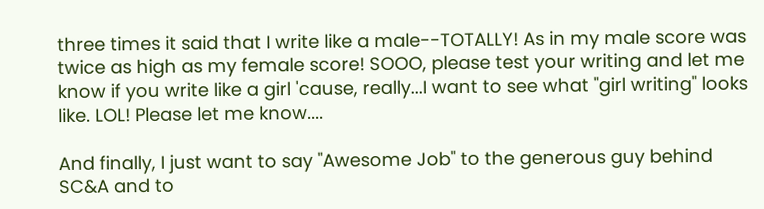three times it said that I write like a male--TOTALLY! As in my male score was twice as high as my female score! SOOO, please test your writing and let me know if you write like a girl 'cause, really...I want to see what "girl writing" looks like. LOL! Please let me know....

And finally, I just want to say "Awesome Job" to the generous guy behind SC&A and to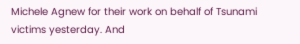Michele Agnew for their work on behalf of Tsunami victims yesterday. And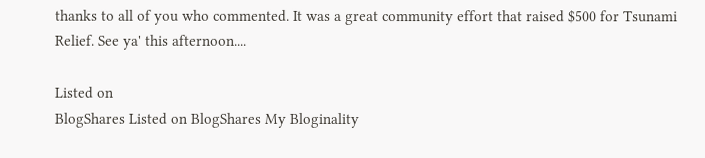thanks to all of you who commented. It was a great community effort that raised $500 for Tsunami Relief. See ya' this afternoon....

Listed on
BlogShares Listed on BlogShares My Bloginality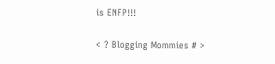is ENFP!!!

< ? Blogging Mommies # >